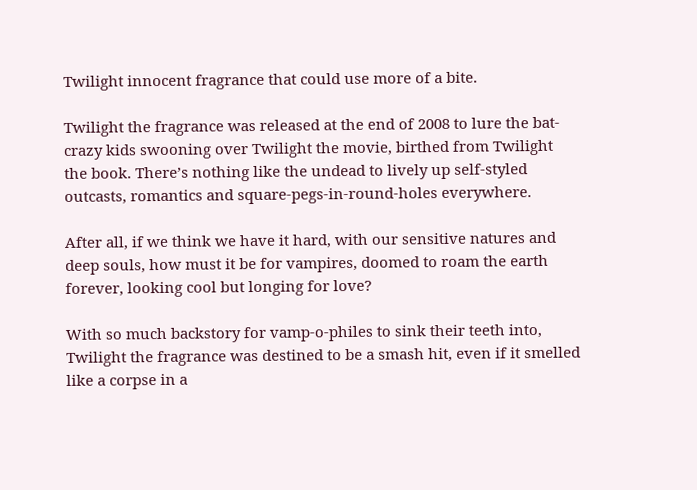Twilight innocent fragrance that could use more of a bite.

Twilight the fragrance was released at the end of 2008 to lure the bat-crazy kids swooning over Twilight the movie, birthed from Twilight the book. There’s nothing like the undead to lively up self-styled outcasts, romantics and square-pegs-in-round-holes everywhere.

After all, if we think we have it hard, with our sensitive natures and deep souls, how must it be for vampires, doomed to roam the earth forever, looking cool but longing for love?

With so much backstory for vamp-o-philes to sink their teeth into, Twilight the fragrance was destined to be a smash hit, even if it smelled like a corpse in a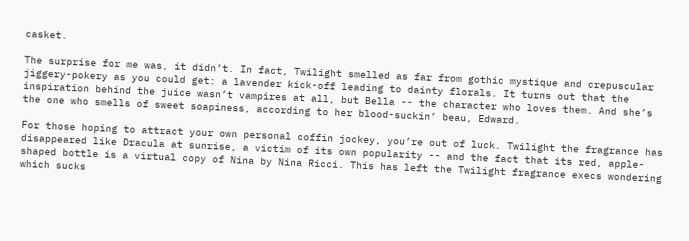casket.

The surprise for me was, it didn’t. In fact, Twilight smelled as far from gothic mystique and crepuscular jiggery-pokery as you could get: a lavender kick-off leading to dainty florals. It turns out that the inspiration behind the juice wasn’t vampires at all, but Bella -- the character who loves them. And she’s the one who smells of sweet soapiness, according to her blood-suckin’ beau, Edward.

For those hoping to attract your own personal coffin jockey, you’re out of luck. Twilight the fragrance has disappeared like Dracula at sunrise, a victim of its own popularity -- and the fact that its red, apple-shaped bottle is a virtual copy of Nina by Nina Ricci. This has left the Twilight fragrance execs wondering which sucks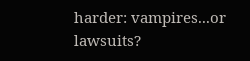harder: vampires...or lawsuits?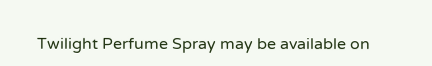Twilight Perfume Spray may be available on